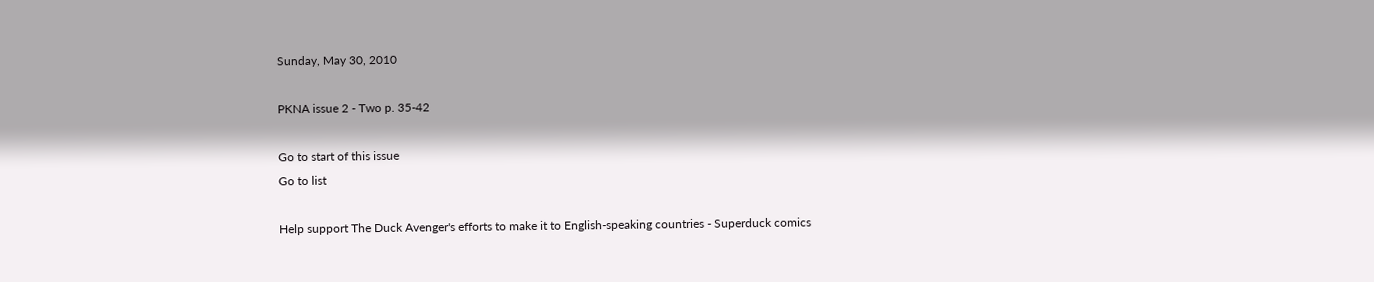Sunday, May 30, 2010

PKNA issue 2 - Two p. 35-42

Go to start of this issue
Go to list

Help support The Duck Avenger's efforts to make it to English-speaking countries - Superduck comics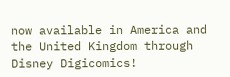now available in America and the United Kingdom through Disney Digicomics!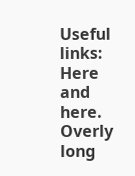Useful links: Here and here.
Overly long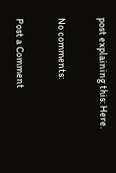post explaining this: Here.

No comments:

Post a Comment